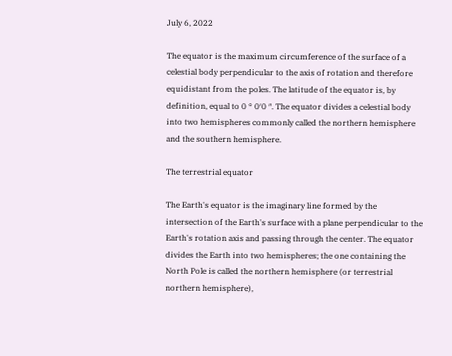July 6, 2022

The equator is the maximum circumference of the surface of a celestial body perpendicular to the axis of rotation and therefore equidistant from the poles. The latitude of the equator is, by definition, equal to 0 ° 0′0 ″. The equator divides a celestial body into two hemispheres commonly called the northern hemisphere and the southern hemisphere.

The terrestrial equator

The Earth's equator is the imaginary line formed by the intersection of the Earth's surface with a plane perpendicular to the Earth's rotation axis and passing through the center. The equator divides the Earth into two hemispheres; the one containing the North Pole is called the northern hemisphere (or terrestrial northern hemisphere),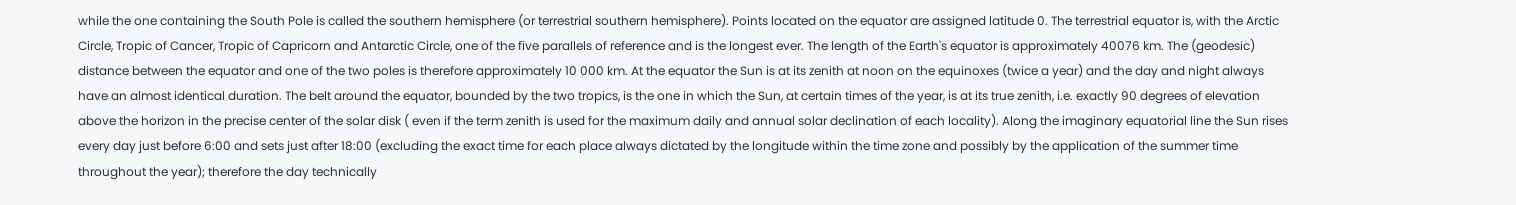while the one containing the South Pole is called the southern hemisphere (or terrestrial southern hemisphere). Points located on the equator are assigned latitude 0. The terrestrial equator is, with the Arctic Circle, Tropic of Cancer, Tropic of Capricorn and Antarctic Circle, one of the five parallels of reference and is the longest ever. The length of the Earth's equator is approximately 40076 km. The (geodesic) distance between the equator and one of the two poles is therefore approximately 10 000 km. At the equator the Sun is at its zenith at noon on the equinoxes (twice a year) and the day and night always have an almost identical duration. The belt around the equator, bounded by the two tropics, is the one in which the Sun, at certain times of the year, is at its true zenith, i.e. exactly 90 degrees of elevation above the horizon in the precise center of the solar disk ( even if the term zenith is used for the maximum daily and annual solar declination of each locality). Along the imaginary equatorial line the Sun rises every day just before 6:00 and sets just after 18:00 (excluding the exact time for each place always dictated by the longitude within the time zone and possibly by the application of the summer time throughout the year); therefore the day technically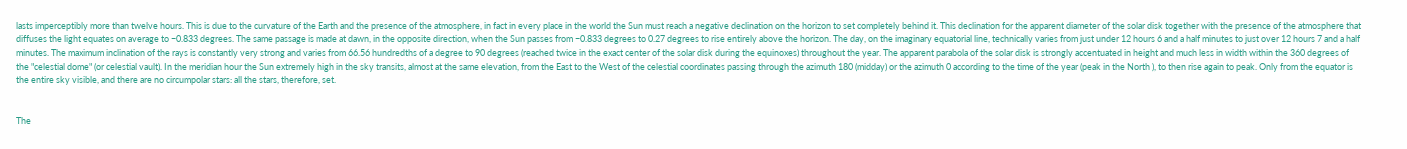lasts imperceptibly more than twelve hours. This is due to the curvature of the Earth and the presence of the atmosphere, in fact in every place in the world the Sun must reach a negative declination on the horizon to set completely behind it. This declination for the apparent diameter of the solar disk together with the presence of the atmosphere that diffuses the light equates on average to −0.833 degrees. The same passage is made at dawn, in the opposite direction, when the Sun passes from −0.833 degrees to 0.27 degrees to rise entirely above the horizon. The day, on the imaginary equatorial line, technically varies from just under 12 hours 6 and a half minutes to just over 12 hours 7 and a half minutes. The maximum inclination of the rays is constantly very strong and varies from 66.56 hundredths of a degree to 90 degrees (reached twice in the exact center of the solar disk during the equinoxes) throughout the year. The apparent parabola of the solar disk is strongly accentuated in height and much less in width within the 360 degrees of the "celestial dome" (or celestial vault). In the meridian hour the Sun extremely high in the sky transits, almost at the same elevation, from the East to the West of the celestial coordinates passing through the azimuth 180 (midday) or the azimuth 0 according to the time of the year (peak in the North ), to then rise again to peak. Only from the equator is the entire sky visible, and there are no circumpolar stars: all the stars, therefore, set.


The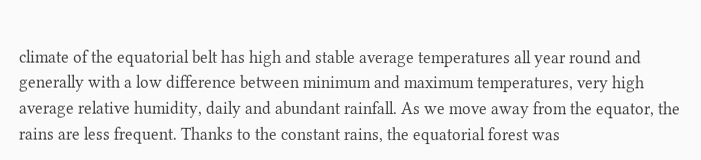climate of the equatorial belt has high and stable average temperatures all year round and generally with a low difference between minimum and maximum temperatures, very high average relative humidity, daily and abundant rainfall. As we move away from the equator, the rains are less frequent. Thanks to the constant rains, the equatorial forest was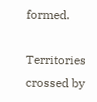formed.

Territories crossed by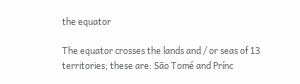the equator

The equator crosses the lands and / or seas of 13 territories; these are: São Tomé and Prínc